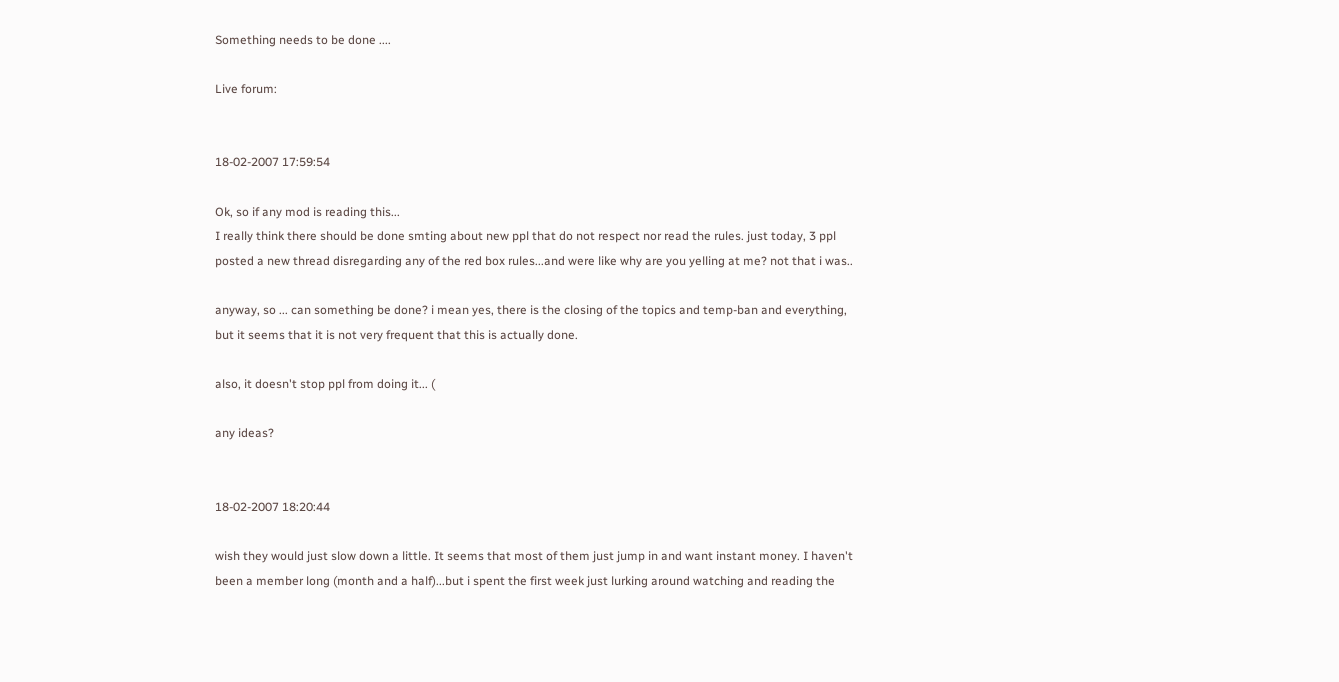Something needs to be done ....

Live forum:


18-02-2007 17:59:54

Ok, so if any mod is reading this...
I really think there should be done smting about new ppl that do not respect nor read the rules. just today, 3 ppl posted a new thread disregarding any of the red box rules...and were like why are you yelling at me? not that i was..

anyway, so ... can something be done? i mean yes, there is the closing of the topics and temp-ban and everything, but it seems that it is not very frequent that this is actually done.

also, it doesn't stop ppl from doing it... (

any ideas?


18-02-2007 18:20:44

wish they would just slow down a little. It seems that most of them just jump in and want instant money. I haven't been a member long (month and a half)...but i spent the first week just lurking around watching and reading the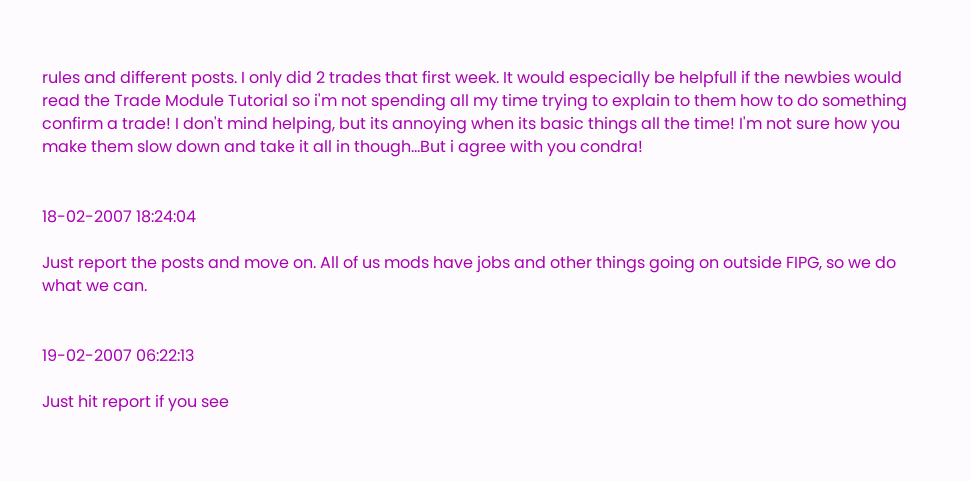rules and different posts. I only did 2 trades that first week. It would especially be helpfull if the newbies would read the Trade Module Tutorial so i'm not spending all my time trying to explain to them how to do something confirm a trade! I don't mind helping, but its annoying when its basic things all the time! I'm not sure how you make them slow down and take it all in though...But i agree with you condra!


18-02-2007 18:24:04

Just report the posts and move on. All of us mods have jobs and other things going on outside FIPG, so we do what we can.


19-02-2007 06:22:13

Just hit report if you see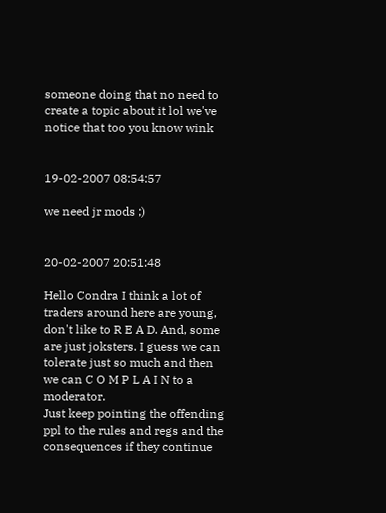someone doing that no need to create a topic about it lol we've notice that too you know wink


19-02-2007 08:54:57

we need jr mods ;)


20-02-2007 20:51:48

Hello Condra I think a lot of traders around here are young, don't like to R E A D. And, some are just joksters. I guess we can tolerate just so much and then we can C O M P L A I N to a moderator.
Just keep pointing the offending ppl to the rules and regs and the consequences if they continue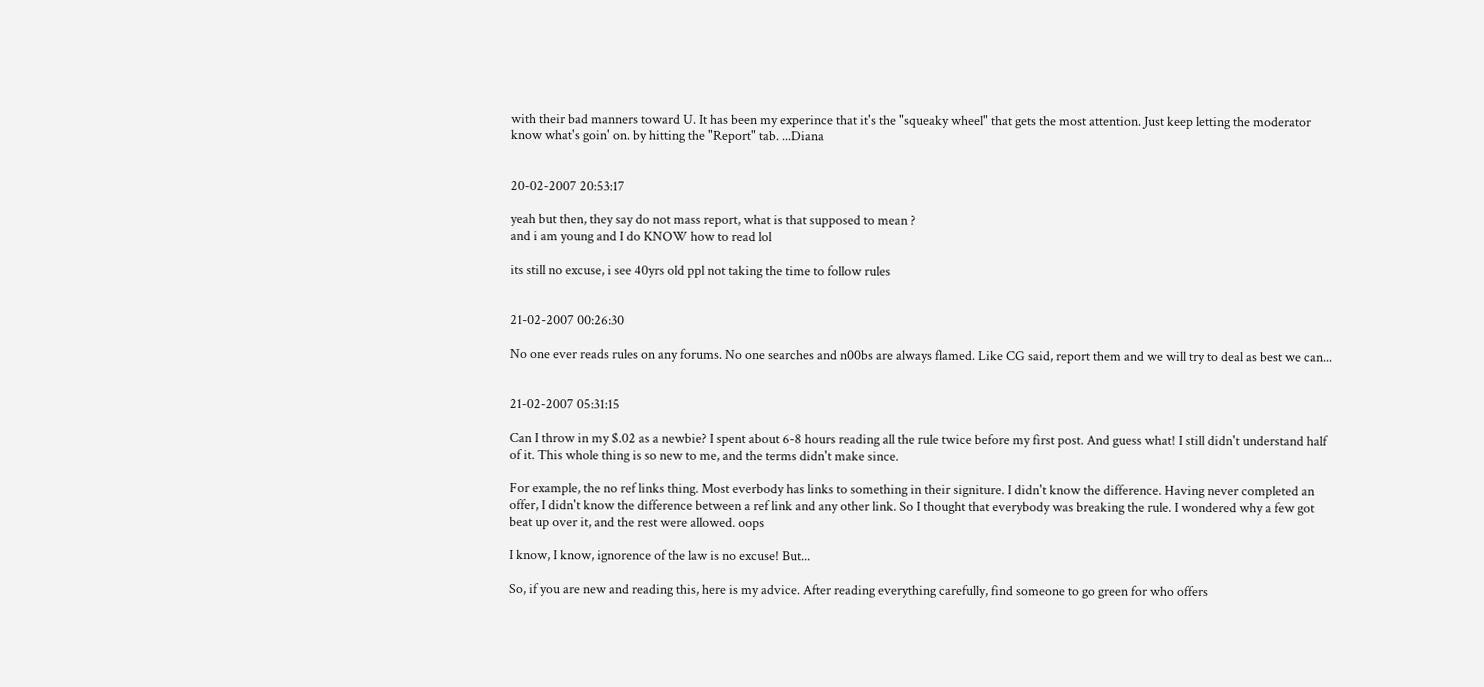with their bad manners toward U. It has been my experince that it's the "squeaky wheel" that gets the most attention. Just keep letting the moderator know what's goin' on. by hitting the "Report" tab. ...Diana


20-02-2007 20:53:17

yeah but then, they say do not mass report, what is that supposed to mean ?
and i am young and I do KNOW how to read lol

its still no excuse, i see 40yrs old ppl not taking the time to follow rules


21-02-2007 00:26:30

No one ever reads rules on any forums. No one searches and n00bs are always flamed. Like CG said, report them and we will try to deal as best we can...


21-02-2007 05:31:15

Can I throw in my $.02 as a newbie? I spent about 6-8 hours reading all the rule twice before my first post. And guess what! I still didn't understand half of it. This whole thing is so new to me, and the terms didn't make since.

For example, the no ref links thing. Most everbody has links to something in their signiture. I didn't know the difference. Having never completed an offer, I didn't know the difference between a ref link and any other link. So I thought that everybody was breaking the rule. I wondered why a few got beat up over it, and the rest were allowed. oops

I know, I know, ignorence of the law is no excuse! But...

So, if you are new and reading this, here is my advice. After reading everything carefully, find someone to go green for who offers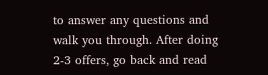to answer any questions and walk you through. After doing 2-3 offers, go back and read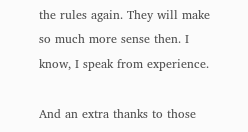the rules again. They will make so much more sense then. I know, I speak from experience.

And an extra thanks to those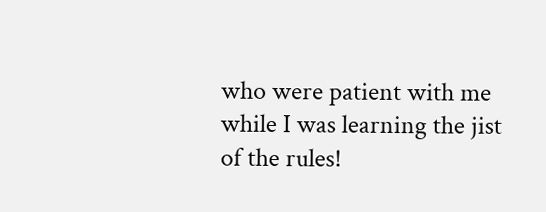who were patient with me while I was learning the jist of the rules!